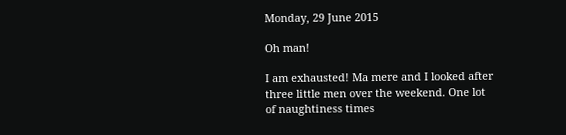Monday, 29 June 2015

Oh man!

I am exhausted! Ma mere and I looked after three little men over the weekend. One lot of naughtiness times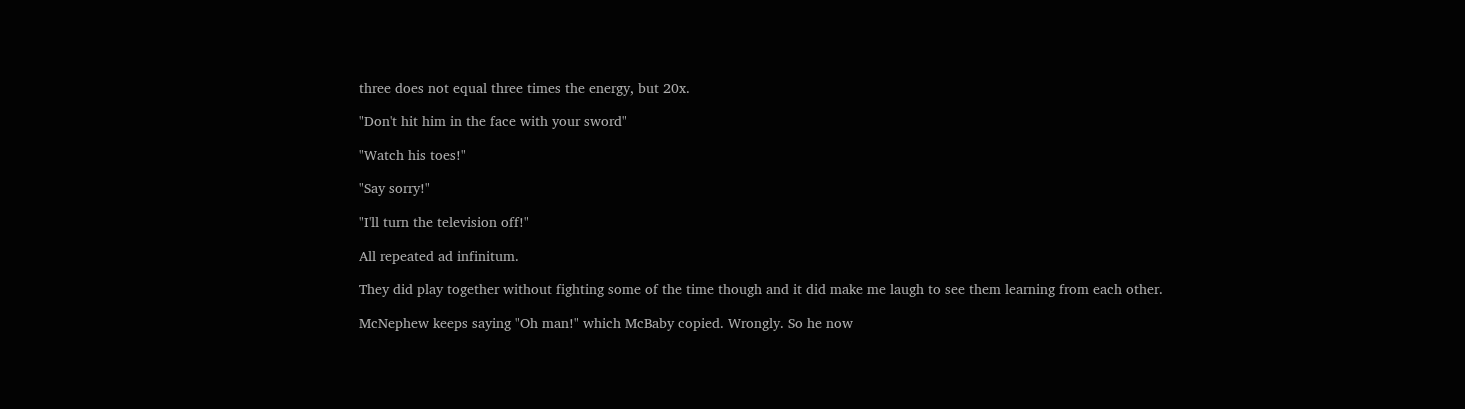three does not equal three times the energy, but 20x.

"Don't hit him in the face with your sword"

"Watch his toes!"

"Say sorry!"

"I'll turn the television off!"

All repeated ad infinitum.

They did play together without fighting some of the time though and it did make me laugh to see them learning from each other.

McNephew keeps saying "Oh man!" which McBaby copied. Wrongly. So he now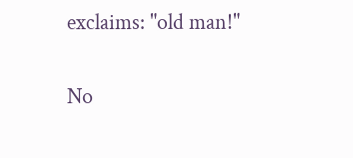exclaims: "old man!"

No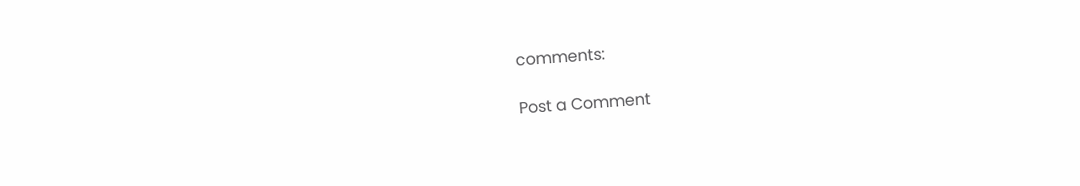comments:

Post a Comment